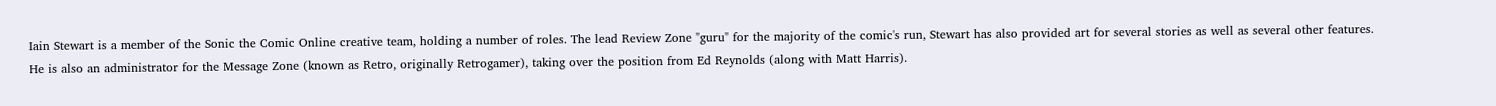Iain Stewart is a member of the Sonic the Comic Online creative team, holding a number of roles. The lead Review Zone "guru" for the majority of the comic's run, Stewart has also provided art for several stories as well as several other features. He is also an administrator for the Message Zone (known as Retro, originally Retrogamer), taking over the position from Ed Reynolds (along with Matt Harris).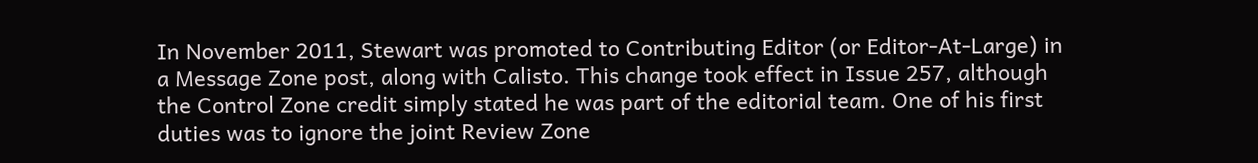In November 2011, Stewart was promoted to Contributing Editor (or Editor-At-Large) in a Message Zone post, along with Calisto. This change took effect in Issue 257, although the Control Zone credit simply stated he was part of the editorial team. One of his first duties was to ignore the joint Review Zone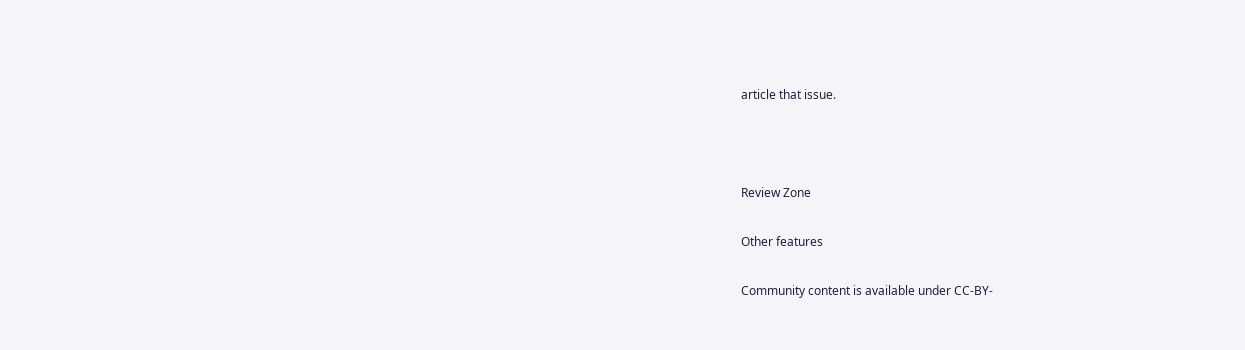article that issue.



Review Zone

Other features

Community content is available under CC-BY-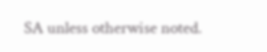SA unless otherwise noted.